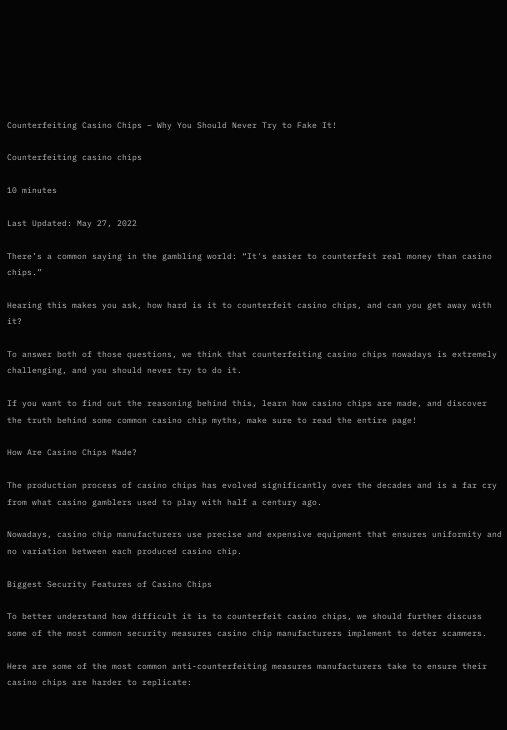Counterfeiting Casino Chips – Why You Should Never Try to Fake It!

Counterfeiting casino chips

10 minutes

Last Updated: May 27, 2022

There’s a common saying in the gambling world: “It's easier to counterfeit real money than casino chips.”

Hearing this makes you ask, how hard is it to counterfeit casino chips, and can you get away with it?

To answer both of those questions, we think that counterfeiting casino chips nowadays is extremely challenging, and you should never try to do it.

If you want to find out the reasoning behind this, learn how casino chips are made, and discover the truth behind some common casino chip myths, make sure to read the entire page!

How Are Casino Chips Made?

The production process of casino chips has evolved significantly over the decades and is a far cry from what casino gamblers used to play with half a century ago.

Nowadays, casino chip manufacturers use precise and expensive equipment that ensures uniformity and no variation between each produced casino chip.

Biggest Security Features of Casino Chips

To better understand how difficult it is to counterfeit casino chips, we should further discuss some of the most common security measures casino chip manufacturers implement to deter scammers.

Here are some of the most common anti-counterfeiting measures manufacturers take to ensure their casino chips are harder to replicate: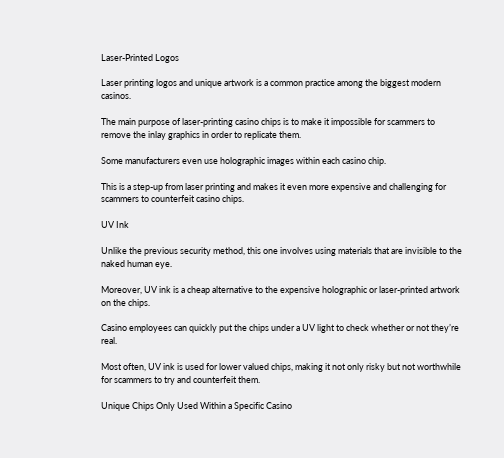Laser-Printed Logos

Laser printing logos and unique artwork is a common practice among the biggest modern casinos.

The main purpose of laser-printing casino chips is to make it impossible for scammers to remove the inlay graphics in order to replicate them.

Some manufacturers even use holographic images within each casino chip.

This is a step-up from laser printing and makes it even more expensive and challenging for scammers to counterfeit casino chips.

UV Ink

Unlike the previous security method, this one involves using materials that are invisible to the naked human eye.

Moreover, UV ink is a cheap alternative to the expensive holographic or laser-printed artwork on the chips.

Casino employees can quickly put the chips under a UV light to check whether or not they’re real.

Most often, UV ink is used for lower valued chips, making it not only risky but not worthwhile for scammers to try and counterfeit them.

Unique Chips Only Used Within a Specific Casino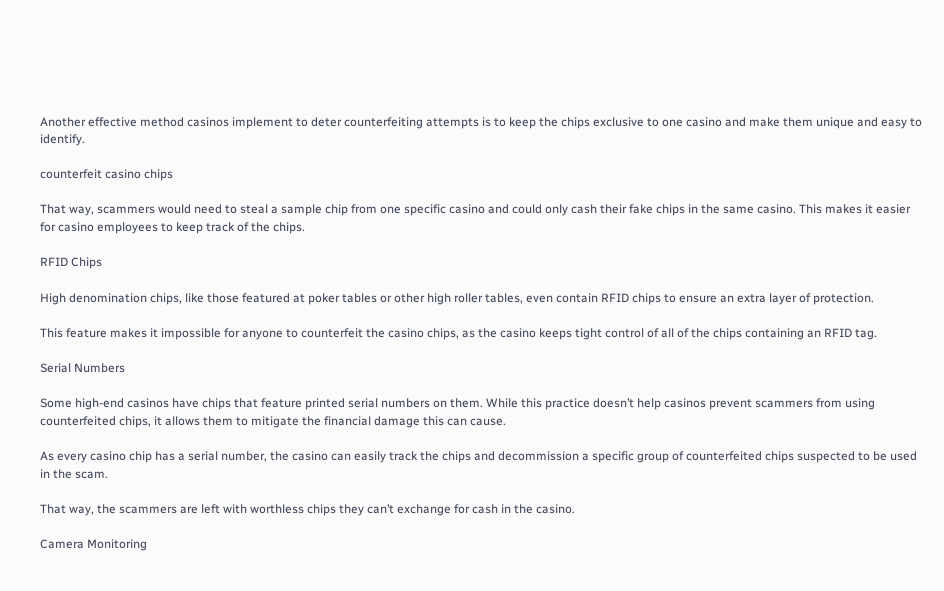Another effective method casinos implement to deter counterfeiting attempts is to keep the chips exclusive to one casino and make them unique and easy to identify.

counterfeit casino chips

That way, scammers would need to steal a sample chip from one specific casino and could only cash their fake chips in the same casino. This makes it easier for casino employees to keep track of the chips.

RFID Chips

High denomination chips, like those featured at poker tables or other high roller tables, even contain RFID chips to ensure an extra layer of protection.

This feature makes it impossible for anyone to counterfeit the casino chips, as the casino keeps tight control of all of the chips containing an RFID tag.

Serial Numbers

Some high-end casinos have chips that feature printed serial numbers on them. While this practice doesn’t help casinos prevent scammers from using counterfeited chips, it allows them to mitigate the financial damage this can cause.

As every casino chip has a serial number, the casino can easily track the chips and decommission a specific group of counterfeited chips suspected to be used in the scam.

That way, the scammers are left with worthless chips they can’t exchange for cash in the casino.

Camera Monitoring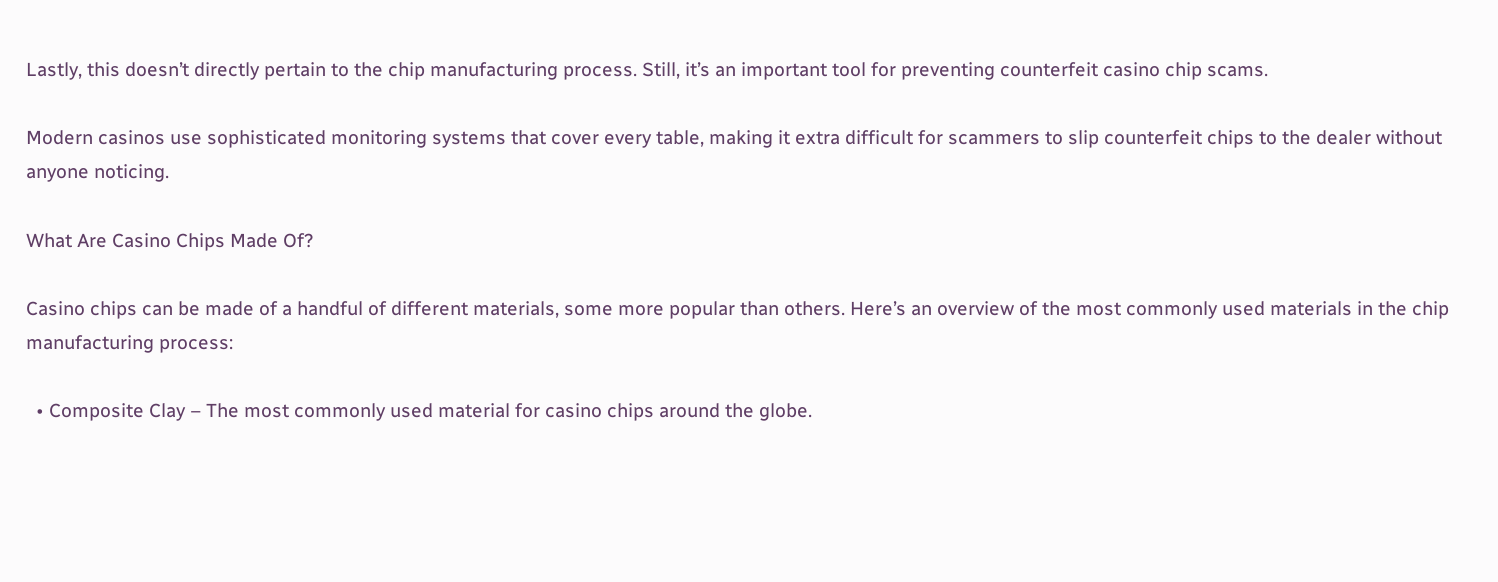Lastly, this doesn’t directly pertain to the chip manufacturing process. Still, it’s an important tool for preventing counterfeit casino chip scams.

Modern casinos use sophisticated monitoring systems that cover every table, making it extra difficult for scammers to slip counterfeit chips to the dealer without anyone noticing.

What Are Casino Chips Made Of?

Casino chips can be made of a handful of different materials, some more popular than others. Here’s an overview of the most commonly used materials in the chip manufacturing process:

  • Composite Clay – The most commonly used material for casino chips around the globe.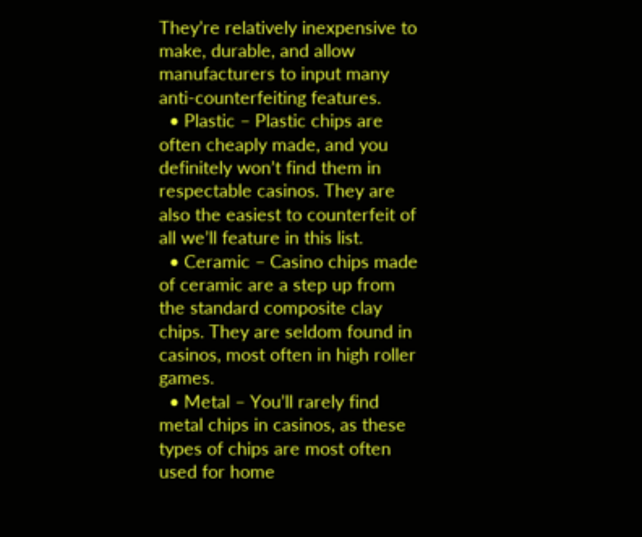They’re relatively inexpensive to make, durable, and allow manufacturers to input many anti-counterfeiting features.
  • Plastic – Plastic chips are often cheaply made, and you definitely won’t find them in respectable casinos. They are also the easiest to counterfeit of all we’ll feature in this list.
  • Ceramic – Casino chips made of ceramic are a step up from the standard composite clay chips. They are seldom found in casinos, most often in high roller games.
  • Metal – You’ll rarely find metal chips in casinos, as these types of chips are most often used for home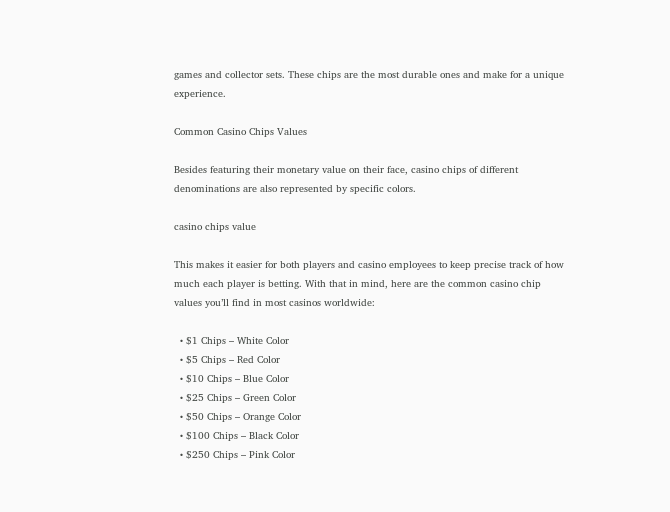games and collector sets. These chips are the most durable ones and make for a unique experience.

Common Casino Chips Values

Besides featuring their monetary value on their face, casino chips of different denominations are also represented by specific colors.

casino chips value

This makes it easier for both players and casino employees to keep precise track of how much each player is betting. With that in mind, here are the common casino chip values you’ll find in most casinos worldwide:

  • $1 Chips – White Color
  • $5 Chips – Red Color
  • $10 Chips – Blue Color
  • $25 Chips – Green Color
  • $50 Chips – Orange Color
  • $100 Chips – Black Color
  • $250 Chips – Pink Color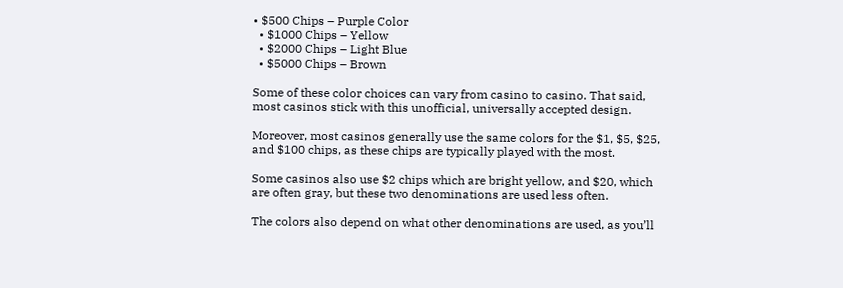• $500 Chips – Purple Color
  • $1000 Chips – Yellow
  • $2000 Chips – Light Blue
  • $5000 Chips – Brown

Some of these color choices can vary from casino to casino. That said, most casinos stick with this unofficial, universally accepted design.

Moreover, most casinos generally use the same colors for the $1, $5, $25, and $100 chips, as these chips are typically played with the most.

Some casinos also use $2 chips which are bright yellow, and $20, which are often gray, but these two denominations are used less often.

The colors also depend on what other denominations are used, as you’ll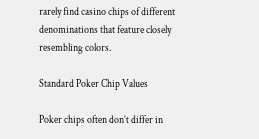rarely find casino chips of different denominations that feature closely resembling colors.

Standard Poker Chip Values

Poker chips often don’t differ in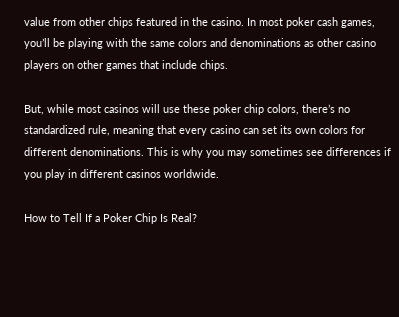value from other chips featured in the casino. In most poker cash games, you’ll be playing with the same colors and denominations as other casino players on other games that include chips.

But, while most casinos will use these poker chip colors, there’s no standardized rule, meaning that every casino can set its own colors for different denominations. This is why you may sometimes see differences if you play in different casinos worldwide.

How to Tell If a Poker Chip Is Real?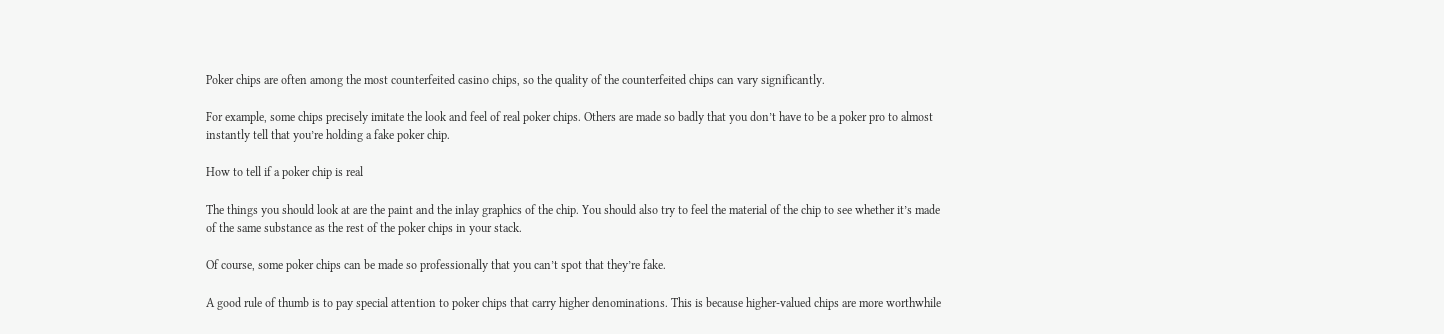Poker chips are often among the most counterfeited casino chips, so the quality of the counterfeited chips can vary significantly.

For example, some chips precisely imitate the look and feel of real poker chips. Others are made so badly that you don’t have to be a poker pro to almost instantly tell that you’re holding a fake poker chip.

How to tell if a poker chip is real

The things you should look at are the paint and the inlay graphics of the chip. You should also try to feel the material of the chip to see whether it’s made of the same substance as the rest of the poker chips in your stack.

Of course, some poker chips can be made so professionally that you can’t spot that they’re fake.

A good rule of thumb is to pay special attention to poker chips that carry higher denominations. This is because higher-valued chips are more worthwhile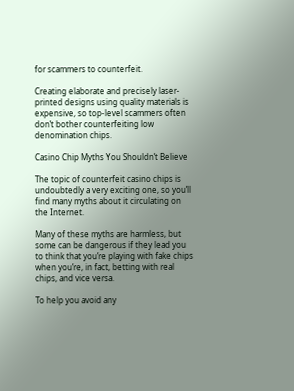for scammers to counterfeit.

Creating elaborate and precisely laser-printed designs using quality materials is expensive, so top-level scammers often don’t bother counterfeiting low denomination chips.

Casino Chip Myths You Shouldn’t Believe

The topic of counterfeit casino chips is undoubtedly a very exciting one, so you’ll find many myths about it circulating on the Internet.

Many of these myths are harmless, but some can be dangerous if they lead you to think that you’re playing with fake chips when you’re, in fact, betting with real chips, and vice versa.

To help you avoid any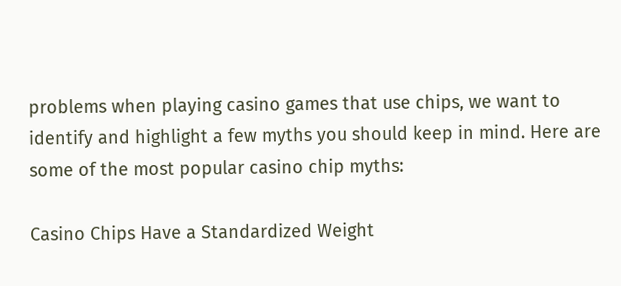problems when playing casino games that use chips, we want to identify and highlight a few myths you should keep in mind. Here are some of the most popular casino chip myths:

Casino Chips Have a Standardized Weight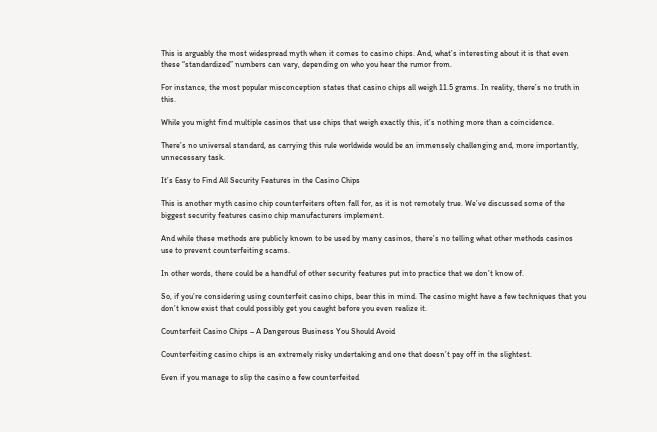This is arguably the most widespread myth when it comes to casino chips. And, what’s interesting about it is that even these “standardized” numbers can vary, depending on who you hear the rumor from.

For instance, the most popular misconception states that casino chips all weigh 11.5 grams. In reality, there’s no truth in this.

While you might find multiple casinos that use chips that weigh exactly this, it’s nothing more than a coincidence.

There’s no universal standard, as carrying this rule worldwide would be an immensely challenging and, more importantly, unnecessary task.

It’s Easy to Find All Security Features in the Casino Chips

This is another myth casino chip counterfeiters often fall for, as it is not remotely true. We’ve discussed some of the biggest security features casino chip manufacturers implement.

And while these methods are publicly known to be used by many casinos, there’s no telling what other methods casinos use to prevent counterfeiting scams.

In other words, there could be a handful of other security features put into practice that we don’t know of.

So, if you’re considering using counterfeit casino chips, bear this in mind. The casino might have a few techniques that you don’t know exist that could possibly get you caught before you even realize it.

Counterfeit Casino Chips – A Dangerous Business You Should Avoid

Counterfeiting casino chips is an extremely risky undertaking and one that doesn’t pay off in the slightest.

Even if you manage to slip the casino a few counterfeited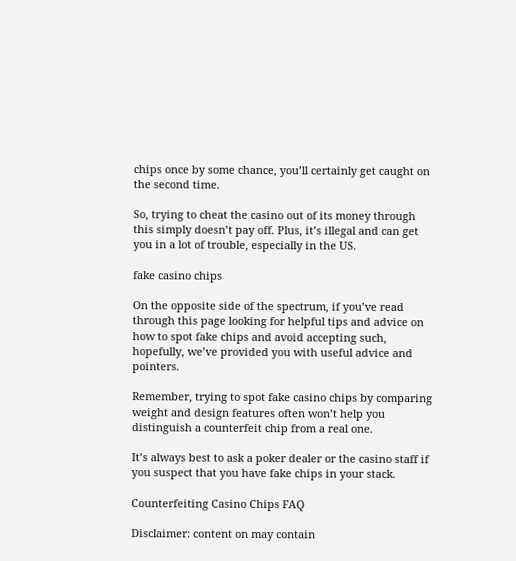chips once by some chance, you’ll certainly get caught on the second time.

So, trying to cheat the casino out of its money through this simply doesn’t pay off. Plus, it’s illegal and can get you in a lot of trouble, especially in the US.

fake casino chips

On the opposite side of the spectrum, if you’ve read through this page looking for helpful tips and advice on how to spot fake chips and avoid accepting such, hopefully, we’ve provided you with useful advice and pointers.

Remember, trying to spot fake casino chips by comparing weight and design features often won’t help you distinguish a counterfeit chip from a real one.

It’s always best to ask a poker dealer or the casino staff if you suspect that you have fake chips in your stack.

Counterfeiting Casino Chips FAQ

Disclaimer: content on may contain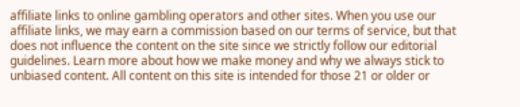affiliate links to online gambling operators and other sites. When you use our affiliate links, we may earn a commission based on our terms of service, but that does not influence the content on the site since we strictly follow our editorial guidelines. Learn more about how we make money and why we always stick to unbiased content. All content on this site is intended for those 21 or older or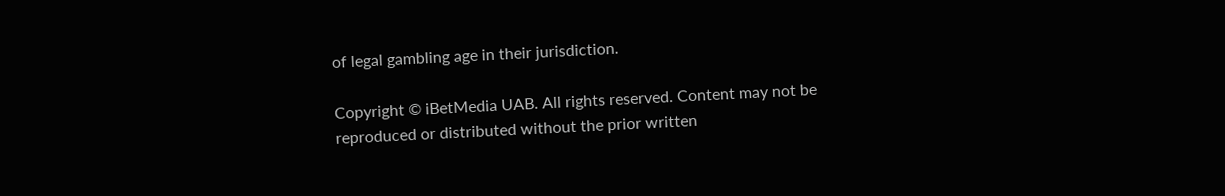of legal gambling age in their jurisdiction.

Copyright © iBetMedia UAB. All rights reserved. Content may not be reproduced or distributed without the prior written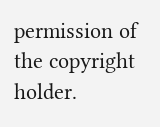permission of the copyright holder.